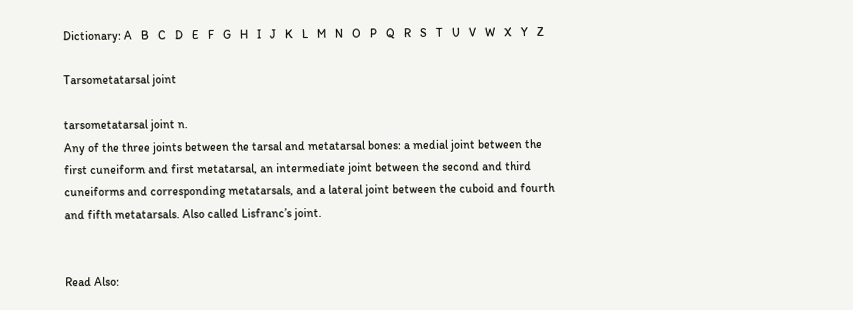Dictionary: A   B   C   D   E   F   G   H   I   J   K   L   M   N   O   P   Q   R   S   T   U   V   W   X   Y   Z

Tarsometatarsal joint

tarsometatarsal joint n.
Any of the three joints between the tarsal and metatarsal bones: a medial joint between the first cuneiform and first metatarsal, an intermediate joint between the second and third cuneiforms and corresponding metatarsals, and a lateral joint between the cuboid and fourth and fifth metatarsals. Also called Lisfranc’s joint.


Read Also: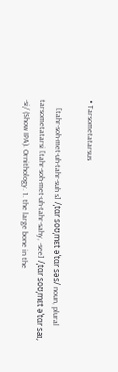• Tarsometatarsus

    [tahr-soh-met-uh-tahr-suh s] /ˌtɑr soʊˌmɛt əˈtɑr səs/ noun, plural tarsometatarsi [tahr-soh-met-uh-tahr-sahy, -see] /ˌtɑr soʊˌmɛt əˈtɑr saɪ, -si/ (Show IPA). Ornithology. 1. the large bone in the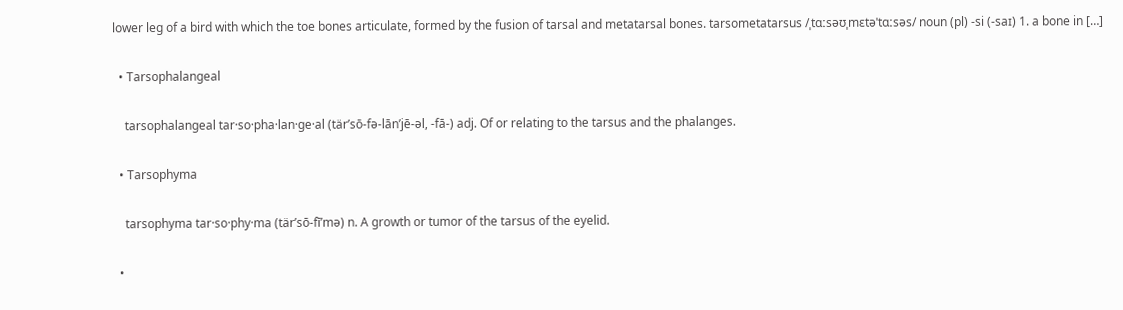lower leg of a bird with which the toe bones articulate, formed by the fusion of tarsal and metatarsal bones. tarsometatarsus /ˌtɑːsəʊˌmɛtəˈtɑːsəs/ noun (pl) -si (-saɪ) 1. a bone in […]

  • Tarsophalangeal

    tarsophalangeal tar·so·pha·lan·ge·al (tär’sō-fə-lān’jē-əl, -fā-) adj. Of or relating to the tarsus and the phalanges.

  • Tarsophyma

    tarsophyma tar·so·phy·ma (tär’sō-fī’mə) n. A growth or tumor of the tarsus of the eyelid.

  •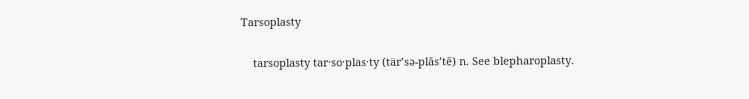Tarsoplasty

    tarsoplasty tar·so·plas·ty (tär’sə-plās’tē) n. See blepharoplasty.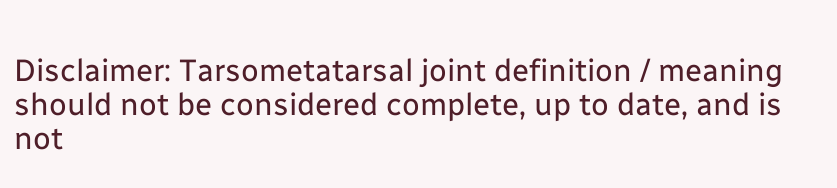Disclaimer: Tarsometatarsal joint definition / meaning should not be considered complete, up to date, and is not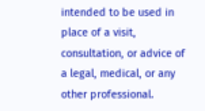intended to be used in place of a visit, consultation, or advice of a legal, medical, or any other professional.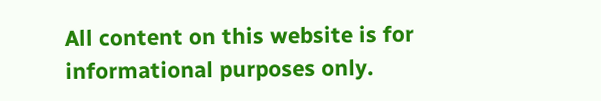All content on this website is for informational purposes only.